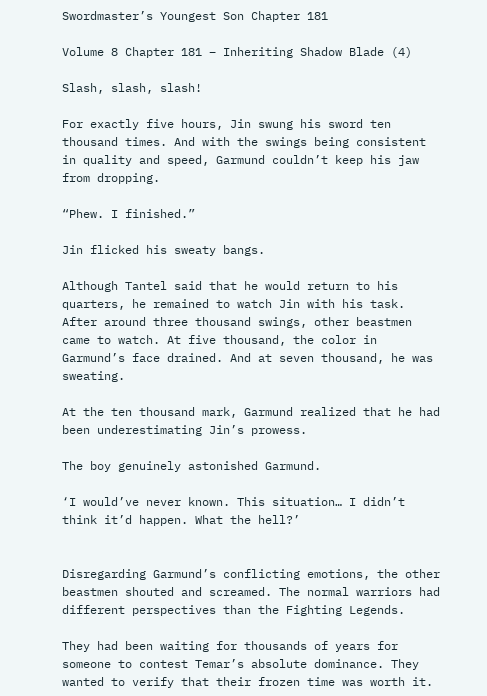Swordmaster’s Youngest Son Chapter 181

Volume 8 Chapter 181 – Inheriting Shadow Blade (4)

Slash, slash, slash!

For exactly five hours, Jin swung his sword ten thousand times. And with the swings being consistent in quality and speed, Garmund couldn’t keep his jaw from dropping.

“Phew. I finished.”

Jin flicked his sweaty bangs.

Although Tantel said that he would return to his quarters, he remained to watch Jin with his task. After around three thousand swings, other beastmen came to watch. At five thousand, the color in Garmund’s face drained. And at seven thousand, he was sweating.

At the ten thousand mark, Garmund realized that he had been underestimating Jin’s prowess.

The boy genuinely astonished Garmund.

‘I would’ve never known. This situation… I didn’t think it’d happen. What the hell?’


Disregarding Garmund’s conflicting emotions, the other beastmen shouted and screamed. The normal warriors had different perspectives than the Fighting Legends.

They had been waiting for thousands of years for someone to contest Temar’s absolute dominance. They wanted to verify that their frozen time was worth it.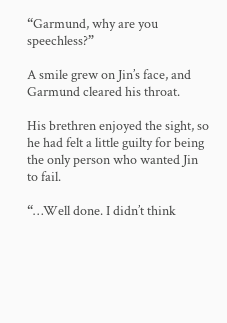“Garmund, why are you speechless?”

A smile grew on Jin’s face, and Garmund cleared his throat.

His brethren enjoyed the sight, so he had felt a little guilty for being the only person who wanted Jin to fail.

“…Well done. I didn’t think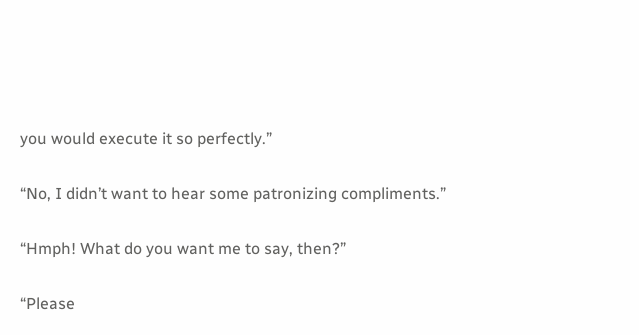you would execute it so perfectly.”

“No, I didn’t want to hear some patronizing compliments.”

“Hmph! What do you want me to say, then?”

“Please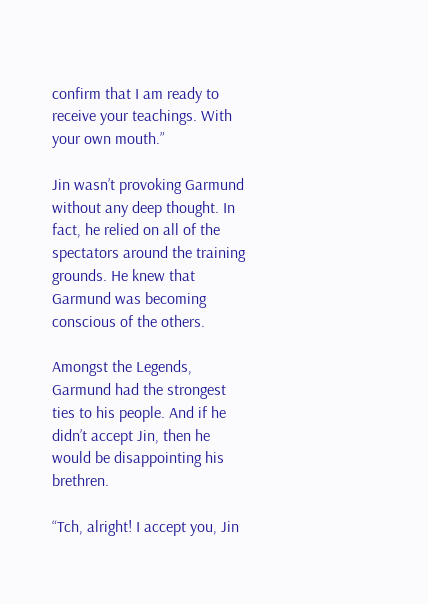confirm that I am ready to receive your teachings. With your own mouth.”

Jin wasn’t provoking Garmund without any deep thought. In fact, he relied on all of the spectators around the training grounds. He knew that Garmund was becoming conscious of the others.

Amongst the Legends, Garmund had the strongest ties to his people. And if he didn’t accept Jin, then he would be disappointing his brethren.

“Tch, alright! I accept you, Jin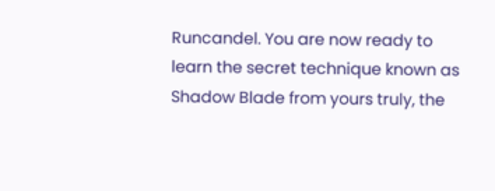Runcandel. You are now ready to learn the secret technique known as Shadow Blade from yours truly, the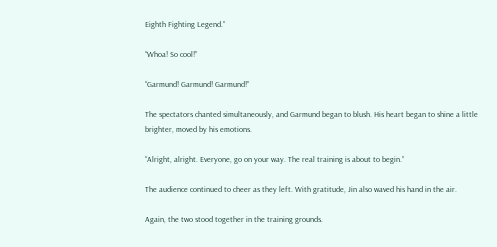Eighth Fighting Legend.”

“Whoa! So cool!”

“Garmund! Garmund! Garmund!”

The spectators chanted simultaneously, and Garmund began to blush. His heart began to shine a little brighter, moved by his emotions.

“Alright, alright. Everyone, go on your way. The real training is about to begin.”

The audience continued to cheer as they left. With gratitude, Jin also waved his hand in the air.

Again, the two stood together in the training grounds.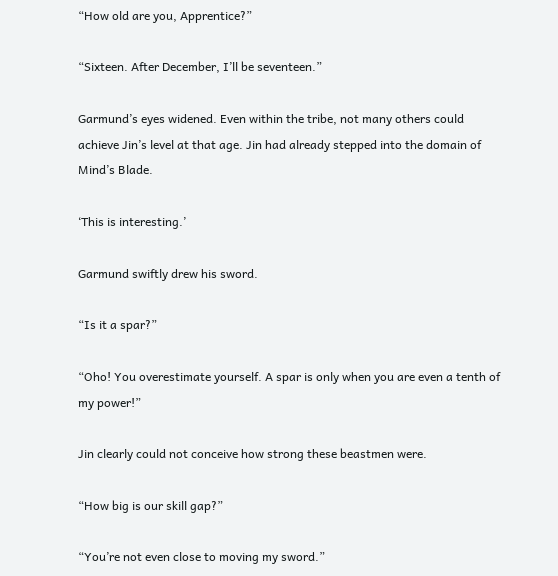“How old are you, Apprentice?”

“Sixteen. After December, I’ll be seventeen.”

Garmund’s eyes widened. Even within the tribe, not many others could achieve Jin’s level at that age. Jin had already stepped into the domain of Mind’s Blade.

‘This is interesting.’

Garmund swiftly drew his sword.

“Is it a spar?”

“Oho! You overestimate yourself. A spar is only when you are even a tenth of my power!”

Jin clearly could not conceive how strong these beastmen were.

“How big is our skill gap?”

“You’re not even close to moving my sword.”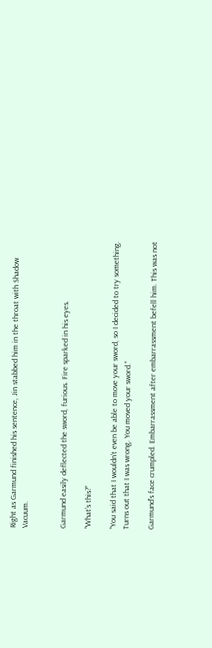Right as Garmund finished his sentence, Jin stabbed him in the throat with Shadow Vacuum.


Garmund easily deflected the sword, furious. Fire sparked in his eyes.

“What’s this?”

“You said that I wouldn’t even be able to move your sword, so I decided to try something. Turns out that I was wrong. You moved your sword.”

Garmund’s face crumpled. Embarrassment after embarrassment befell him. This was not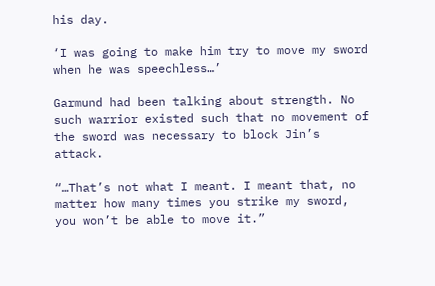his day.

‘I was going to make him try to move my sword when he was speechless…’

Garmund had been talking about strength. No such warrior existed such that no movement of the sword was necessary to block Jin’s attack.

“…That’s not what I meant. I meant that, no matter how many times you strike my sword, you won’t be able to move it.”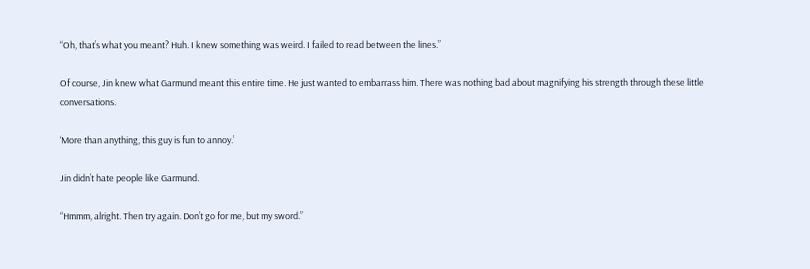“Oh, that’s what you meant? Huh. I knew something was weird. I failed to read between the lines.”

Of course, Jin knew what Garmund meant this entire time. He just wanted to embarrass him. There was nothing bad about magnifying his strength through these little conversations.

‘More than anything, this guy is fun to annoy.’

Jin didn’t hate people like Garmund.

“Hmmm, alright. Then try again. Don’t go for me, but my sword.”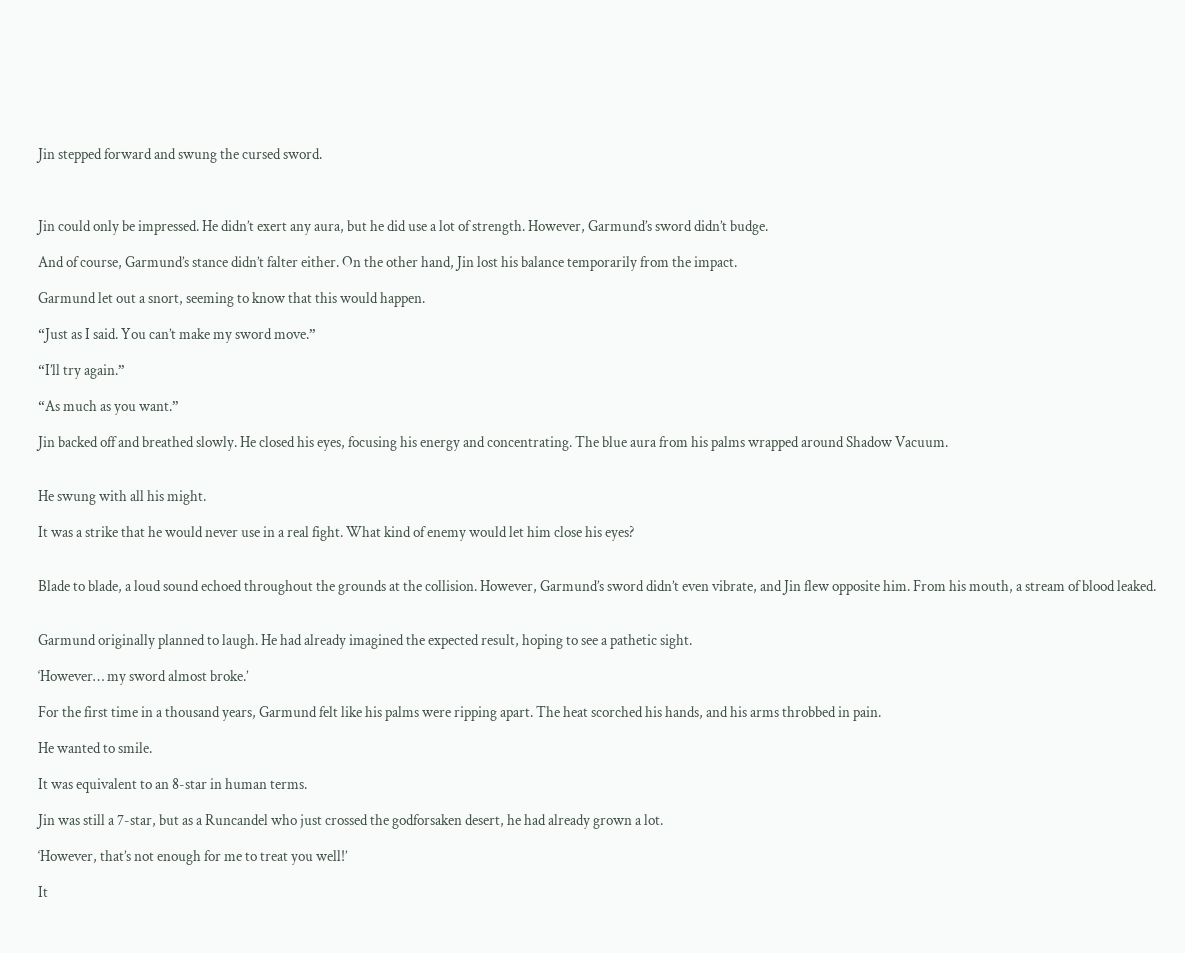Jin stepped forward and swung the cursed sword.



Jin could only be impressed. He didn’t exert any aura, but he did use a lot of strength. However, Garmund’s sword didn’t budge.

And of course, Garmund’s stance didn’t falter either. On the other hand, Jin lost his balance temporarily from the impact.

Garmund let out a snort, seeming to know that this would happen.

“Just as I said. You can’t make my sword move.”

“I’ll try again.”

“As much as you want.”

Jin backed off and breathed slowly. He closed his eyes, focusing his energy and concentrating. The blue aura from his palms wrapped around Shadow Vacuum.


He swung with all his might.

It was a strike that he would never use in a real fight. What kind of enemy would let him close his eyes?


Blade to blade, a loud sound echoed throughout the grounds at the collision. However, Garmund’s sword didn’t even vibrate, and Jin flew opposite him. From his mouth, a stream of blood leaked.


Garmund originally planned to laugh. He had already imagined the expected result, hoping to see a pathetic sight.

‘However… my sword almost broke.’

For the first time in a thousand years, Garmund felt like his palms were ripping apart. The heat scorched his hands, and his arms throbbed in pain.

He wanted to smile.

It was equivalent to an 8-star in human terms.

Jin was still a 7-star, but as a Runcandel who just crossed the godforsaken desert, he had already grown a lot.

‘However, that’s not enough for me to treat you well!’

It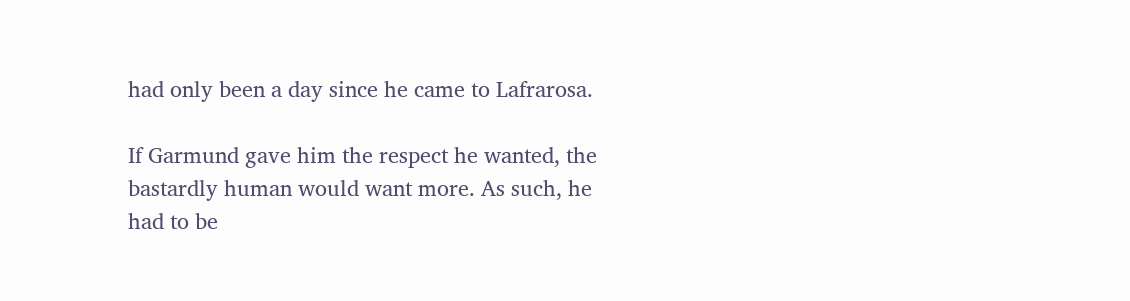had only been a day since he came to Lafrarosa.

If Garmund gave him the respect he wanted, the bastardly human would want more. As such, he had to be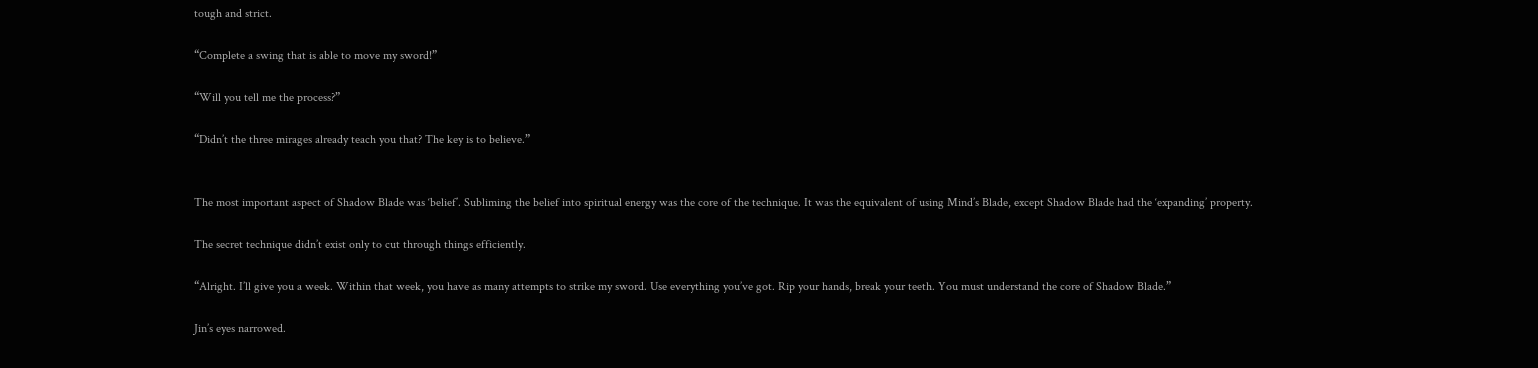tough and strict.

“Complete a swing that is able to move my sword!”

“Will you tell me the process?”

“Didn’t the three mirages already teach you that? The key is to believe.”


The most important aspect of Shadow Blade was ‘belief’. Subliming the belief into spiritual energy was the core of the technique. It was the equivalent of using Mind’s Blade, except Shadow Blade had the ‘expanding’ property.

The secret technique didn’t exist only to cut through things efficiently.

“Alright. I’ll give you a week. Within that week, you have as many attempts to strike my sword. Use everything you’ve got. Rip your hands, break your teeth. You must understand the core of Shadow Blade.”

Jin’s eyes narrowed.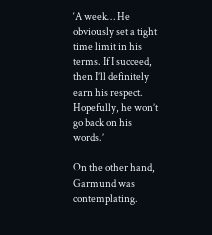‘A week… He obviously set a tight time limit in his terms. If I succeed, then I’ll definitely earn his respect. Hopefully, he won’t go back on his words.’

On the other hand, Garmund was contemplating.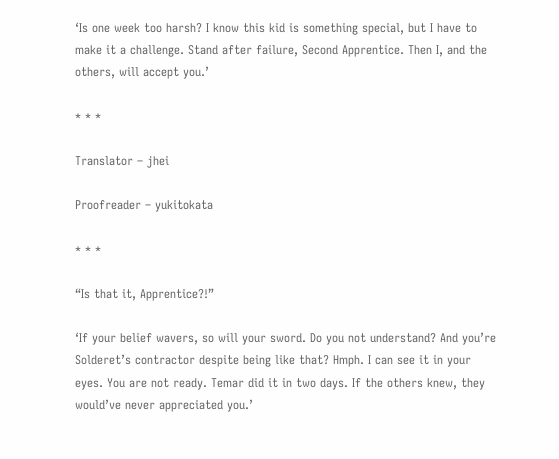‘Is one week too harsh? I know this kid is something special, but I have to make it a challenge. Stand after failure, Second Apprentice. Then I, and the others, will accept you.’

* * *

Translator – jhei

Proofreader – yukitokata

* * *

“Is that it, Apprentice?!”

‘If your belief wavers, so will your sword. Do you not understand? And you’re Solderet’s contractor despite being like that? Hmph. I can see it in your eyes. You are not ready. Temar did it in two days. If the others knew, they would’ve never appreciated you.’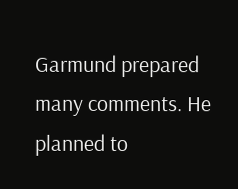Garmund prepared many comments. He planned to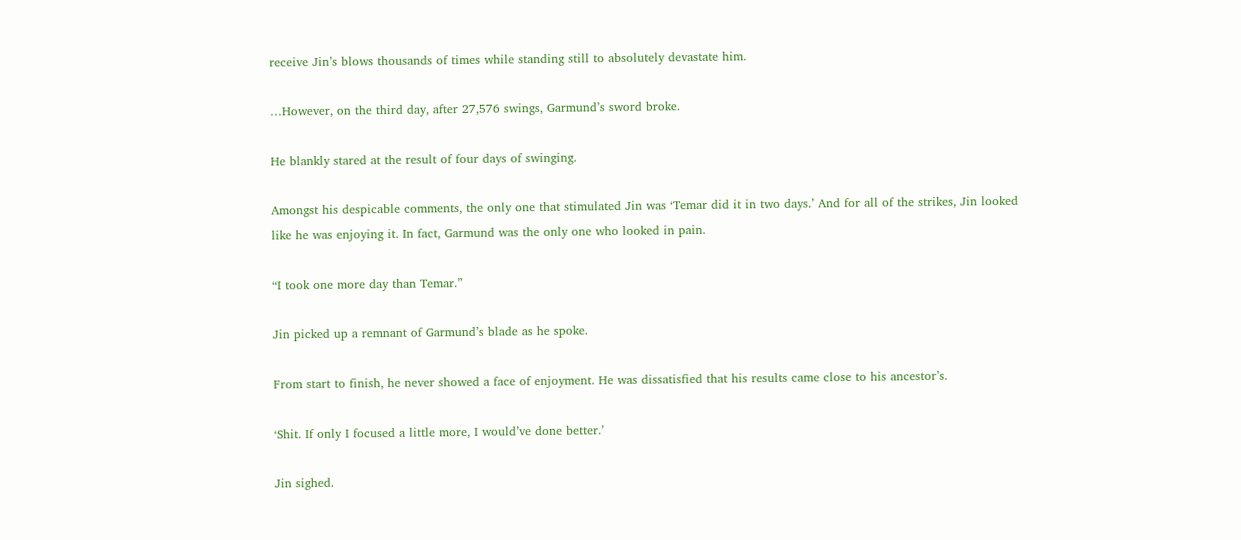receive Jin’s blows thousands of times while standing still to absolutely devastate him.

…However, on the third day, after 27,576 swings, Garmund’s sword broke.

He blankly stared at the result of four days of swinging.

Amongst his despicable comments, the only one that stimulated Jin was ‘Temar did it in two days.’ And for all of the strikes, Jin looked like he was enjoying it. In fact, Garmund was the only one who looked in pain.

“I took one more day than Temar.”

Jin picked up a remnant of Garmund’s blade as he spoke.

From start to finish, he never showed a face of enjoyment. He was dissatisfied that his results came close to his ancestor’s.

‘Shit. If only I focused a little more, I would’ve done better.’

Jin sighed.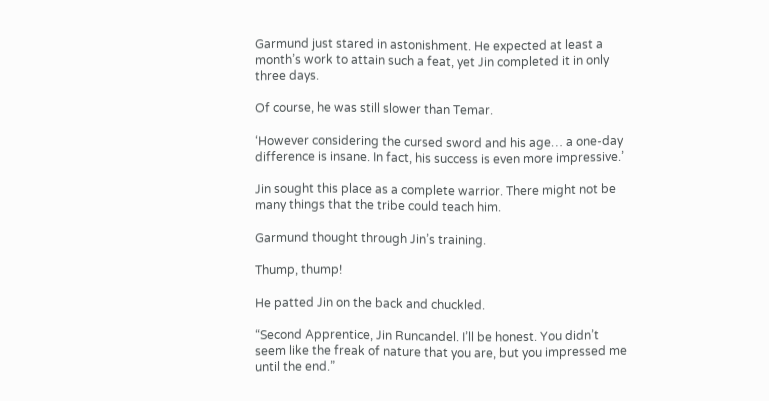Garmund just stared in astonishment. He expected at least a month’s work to attain such a feat, yet Jin completed it in only three days.

Of course, he was still slower than Temar.

‘However considering the cursed sword and his age… a one-day difference is insane. In fact, his success is even more impressive.’

Jin sought this place as a complete warrior. There might not be many things that the tribe could teach him.

Garmund thought through Jin’s training.

Thump, thump!

He patted Jin on the back and chuckled.

“Second Apprentice, Jin Runcandel. I’ll be honest. You didn’t seem like the freak of nature that you are, but you impressed me until the end.”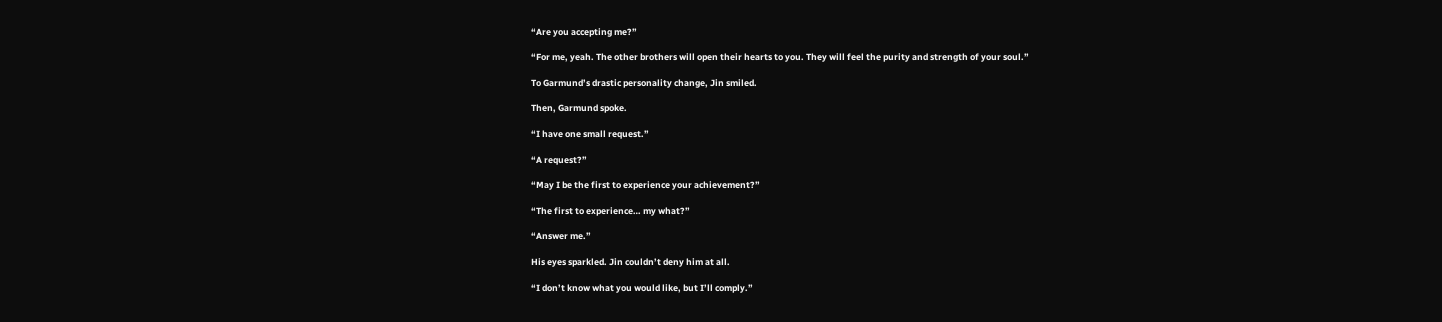“Are you accepting me?”

“For me, yeah. The other brothers will open their hearts to you. They will feel the purity and strength of your soul.”

To Garmund’s drastic personality change, Jin smiled.

Then, Garmund spoke.

“I have one small request.”

“A request?”

“May I be the first to experience your achievement?”

“The first to experience… my what?”

“Answer me.”

His eyes sparkled. Jin couldn’t deny him at all.

“I don’t know what you would like, but I’ll comply.”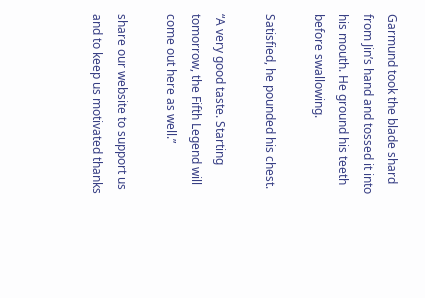Garmund took the blade shard from Jin’s hand and tossed it into his mouth. He ground his teeth before swallowing.

Satisfied, he pounded his chest.

“A very good taste. Starting tomorrow, the Fifth Legend will come out here as well.”

share our website to support us and to keep us motivated thanks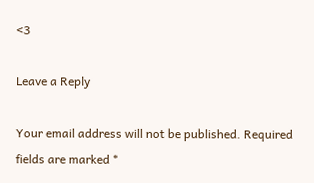<3

Leave a Reply

Your email address will not be published. Required fields are marked *